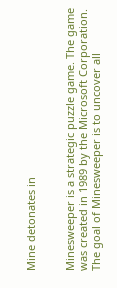Mine detonates in


Minesweeper is a strategic puzzle game. The game was created in 1989 by the Microsoft Corporation. The goal of Minesweeper is to uncover all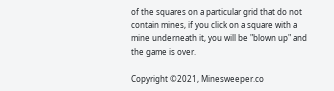of the squares on a particular grid that do not contain mines, if you click on a square with a mine underneath it, you will be "blown up" and the game is over.

Copyright ©2021, Minesweeper.co